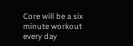Core will be a six minute workout every day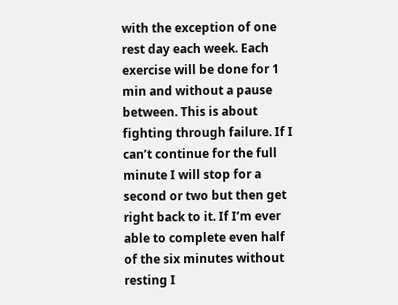with the exception of one rest day each week. Each exercise will be done for 1 min and without a pause between. This is about fighting through failure. If I can’t continue for the full minute I will stop for a second or two but then get right back to it. If I’m ever able to complete even half of the six minutes without resting I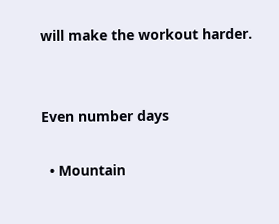will make the workout harder.


Even number days

  • Mountain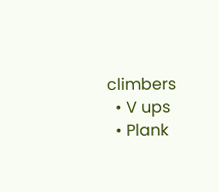climbers
  • V ups
  • Plank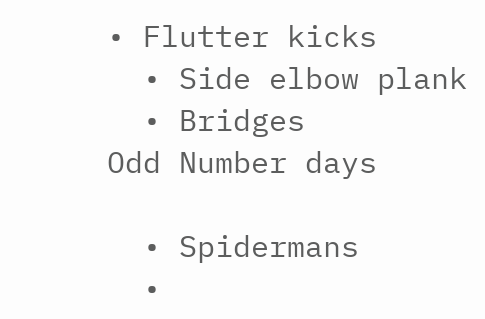• Flutter kicks
  • Side elbow plank
  • Bridges
Odd Number days

  • Spidermans
  •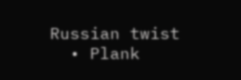Russian twist
  • Plank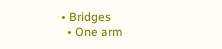• Bridges
  • One arm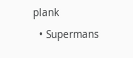plank
  • Supermans